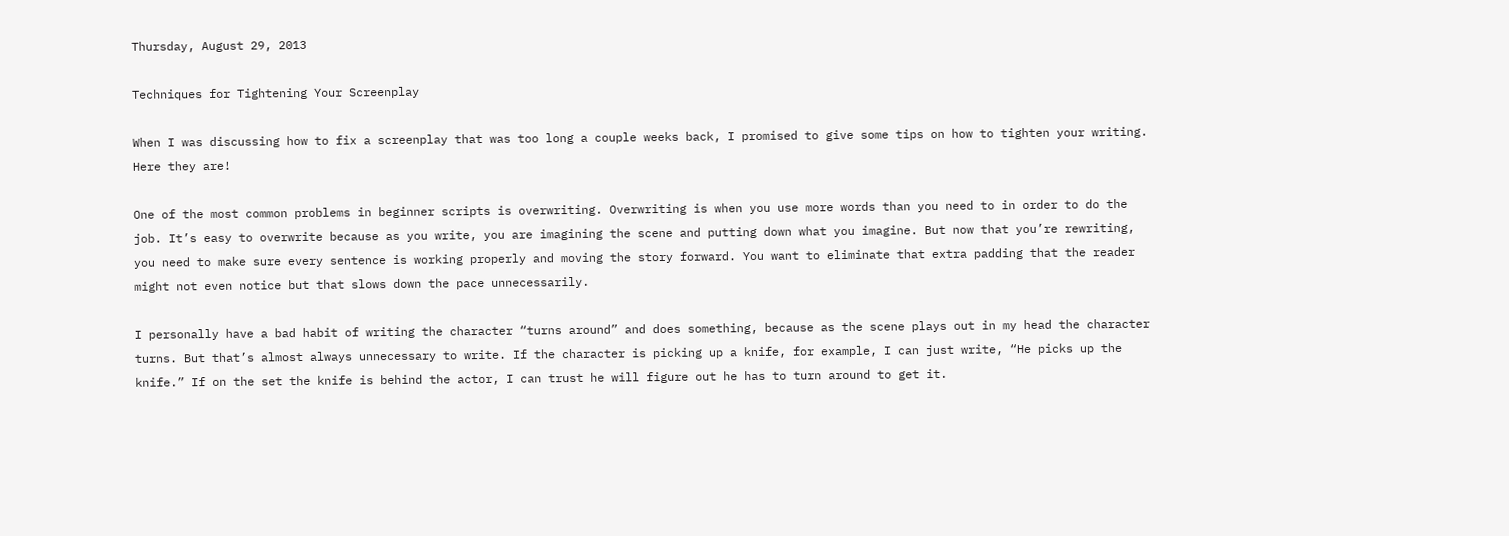Thursday, August 29, 2013

Techniques for Tightening Your Screenplay

When I was discussing how to fix a screenplay that was too long a couple weeks back, I promised to give some tips on how to tighten your writing. Here they are!

One of the most common problems in beginner scripts is overwriting. Overwriting is when you use more words than you need to in order to do the job. It’s easy to overwrite because as you write, you are imagining the scene and putting down what you imagine. But now that you’re rewriting, you need to make sure every sentence is working properly and moving the story forward. You want to eliminate that extra padding that the reader might not even notice but that slows down the pace unnecessarily.

I personally have a bad habit of writing the character “turns around” and does something, because as the scene plays out in my head the character turns. But that’s almost always unnecessary to write. If the character is picking up a knife, for example, I can just write, “He picks up the knife.” If on the set the knife is behind the actor, I can trust he will figure out he has to turn around to get it.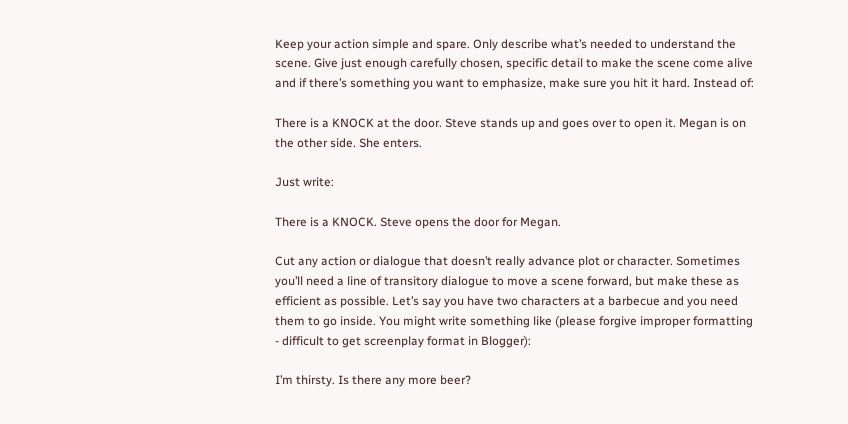Keep your action simple and spare. Only describe what’s needed to understand the scene. Give just enough carefully chosen, specific detail to make the scene come alive and if there’s something you want to emphasize, make sure you hit it hard. Instead of:

There is a KNOCK at the door. Steve stands up and goes over to open it. Megan is on the other side. She enters.

Just write:

There is a KNOCK. Steve opens the door for Megan.

Cut any action or dialogue that doesn’t really advance plot or character. Sometimes you’ll need a line of transitory dialogue to move a scene forward, but make these as efficient as possible. Let’s say you have two characters at a barbecue and you need them to go inside. You might write something like (please forgive improper formatting - difficult to get screenplay format in Blogger):

I’m thirsty. Is there any more beer?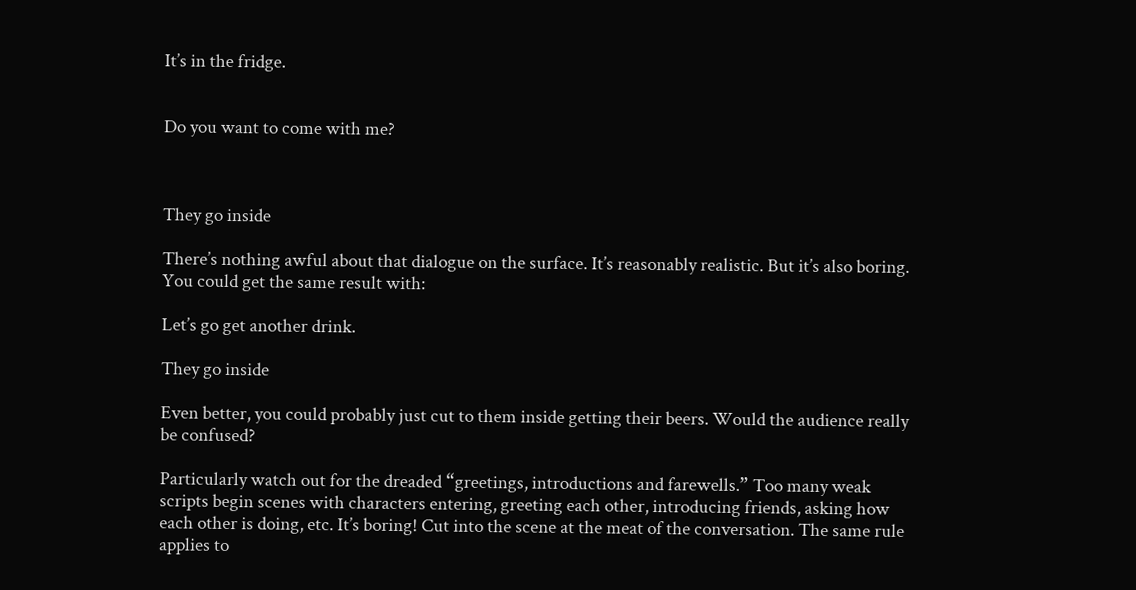It’s in the fridge.


Do you want to come with me?



They go inside

There’s nothing awful about that dialogue on the surface. It’s reasonably realistic. But it’s also boring. You could get the same result with:

Let’s go get another drink.

They go inside

Even better, you could probably just cut to them inside getting their beers. Would the audience really be confused?

Particularly watch out for the dreaded “greetings, introductions and farewells.” Too many weak scripts begin scenes with characters entering, greeting each other, introducing friends, asking how each other is doing, etc. It’s boring! Cut into the scene at the meat of the conversation. The same rule applies to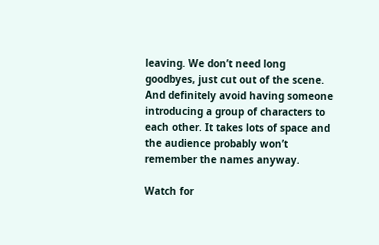leaving. We don’t need long goodbyes, just cut out of the scene. And definitely avoid having someone introducing a group of characters to each other. It takes lots of space and the audience probably won’t remember the names anyway.

Watch for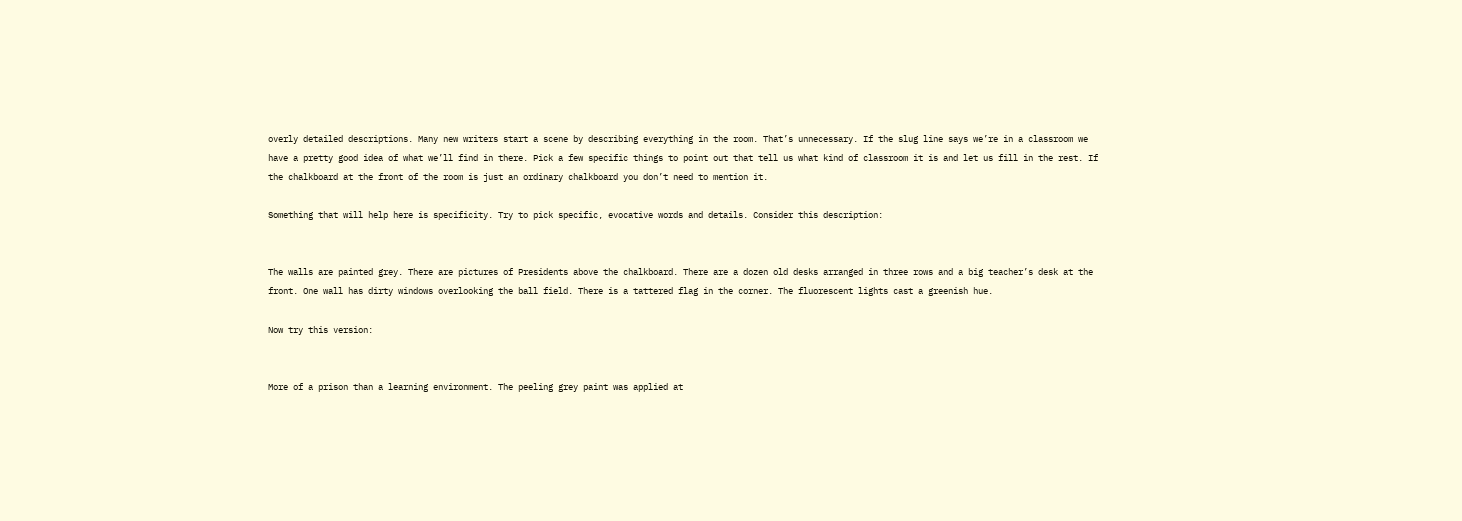overly detailed descriptions. Many new writers start a scene by describing everything in the room. That’s unnecessary. If the slug line says we’re in a classroom we have a pretty good idea of what we’ll find in there. Pick a few specific things to point out that tell us what kind of classroom it is and let us fill in the rest. If the chalkboard at the front of the room is just an ordinary chalkboard you don’t need to mention it.

Something that will help here is specificity. Try to pick specific, evocative words and details. Consider this description:


The walls are painted grey. There are pictures of Presidents above the chalkboard. There are a dozen old desks arranged in three rows and a big teacher’s desk at the front. One wall has dirty windows overlooking the ball field. There is a tattered flag in the corner. The fluorescent lights cast a greenish hue.

Now try this version:


More of a prison than a learning environment. The peeling grey paint was applied at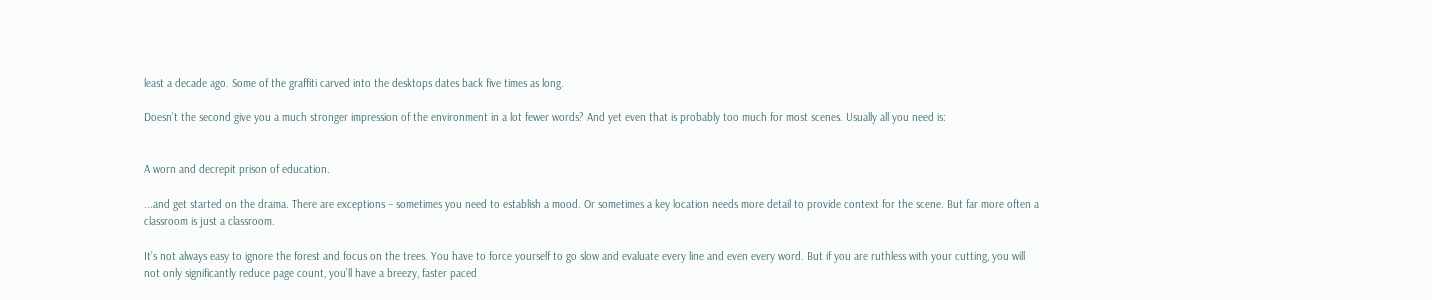least a decade ago. Some of the graffiti carved into the desktops dates back five times as long.

Doesn’t the second give you a much stronger impression of the environment in a lot fewer words? And yet even that is probably too much for most scenes. Usually all you need is:


A worn and decrepit prison of education.

...and get started on the drama. There are exceptions – sometimes you need to establish a mood. Or sometimes a key location needs more detail to provide context for the scene. But far more often a classroom is just a classroom.

It’s not always easy to ignore the forest and focus on the trees. You have to force yourself to go slow and evaluate every line and even every word. But if you are ruthless with your cutting, you will not only significantly reduce page count, you’ll have a breezy, faster paced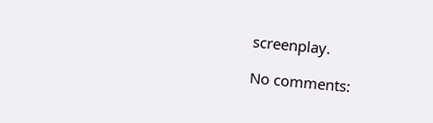screenplay.

No comments: